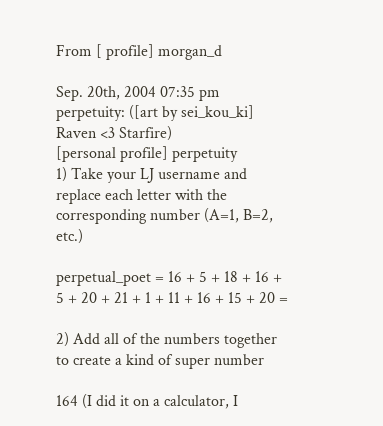From [ profile] morgan_d

Sep. 20th, 2004 07:35 pm
perpetuity: ([art by sei_kou_ki] Raven <3 Starfire)
[personal profile] perpetuity
1) Take your LJ username and replace each letter with the corresponding number (A=1, B=2, etc.)

perpetual_poet = 16 + 5 + 18 + 16 + 5 + 20 + 21 + 1 + 11 + 16 + 15 + 20 =

2) Add all of the numbers together to create a kind of super number

164 (I did it on a calculator, I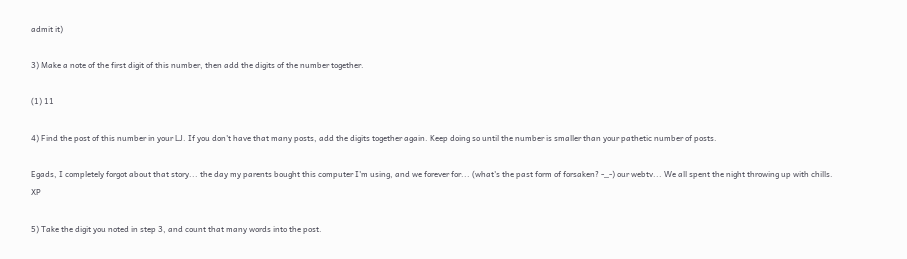admit it)

3) Make a note of the first digit of this number, then add the digits of the number together.

(1) 11

4) Find the post of this number in your LJ. If you don't have that many posts, add the digits together again. Keep doing so until the number is smaller than your pathetic number of posts.

Egads, I completely forgot about that story... the day my parents bought this computer I'm using, and we forever for... (what's the past form of forsaken? -_-) our webtv... We all spent the night throwing up with chills. XP

5) Take the digit you noted in step 3, and count that many words into the post.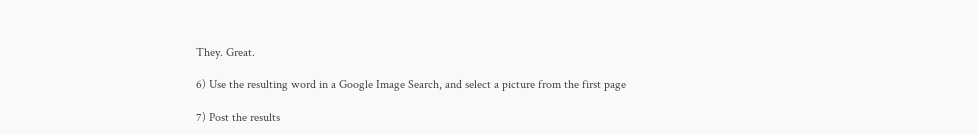They. Great.

6) Use the resulting word in a Google Image Search, and select a picture from the first page

7) Post the results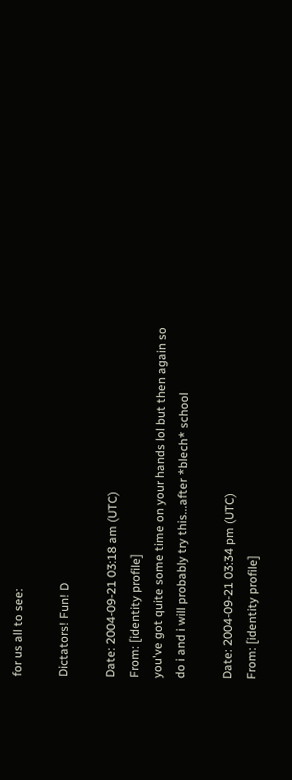for us all to see:

Dictators! Fun! D

Date: 2004-09-21 03:18 am (UTC)
From: [identity profile]
you've got quite some time on your hands lol but then again so do i and i will probably try this...after *blech* school

Date: 2004-09-21 03:34 pm (UTC)
From: [identity profile]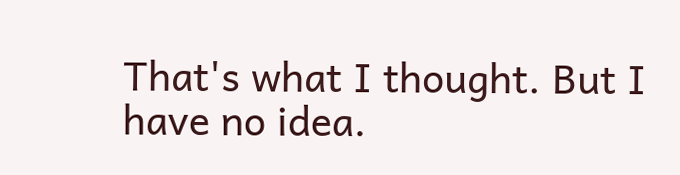That's what I thought. But I have no idea.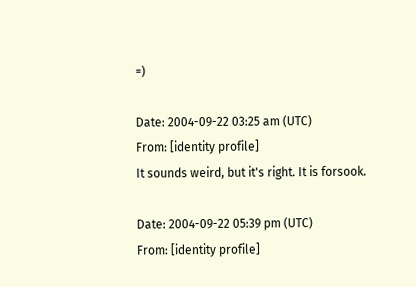=)

Date: 2004-09-22 03:25 am (UTC)
From: [identity profile]
It sounds weird, but it's right. It is forsook.

Date: 2004-09-22 05:39 pm (UTC)
From: [identity profile]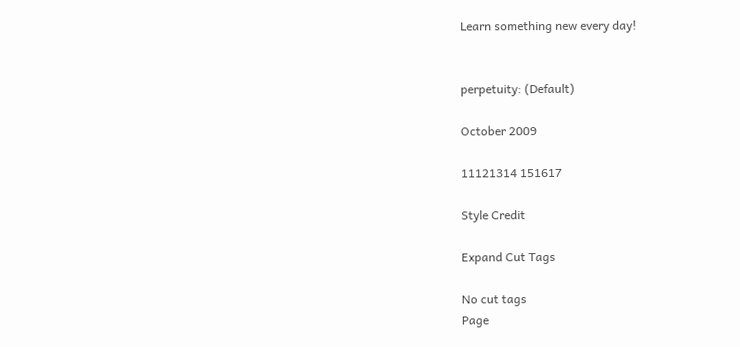Learn something new every day!


perpetuity: (Default)

October 2009

11121314 151617

Style Credit

Expand Cut Tags

No cut tags
Page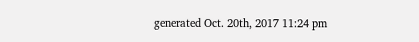generated Oct. 20th, 2017 11:24 pm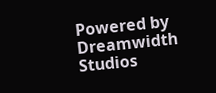Powered by Dreamwidth Studios